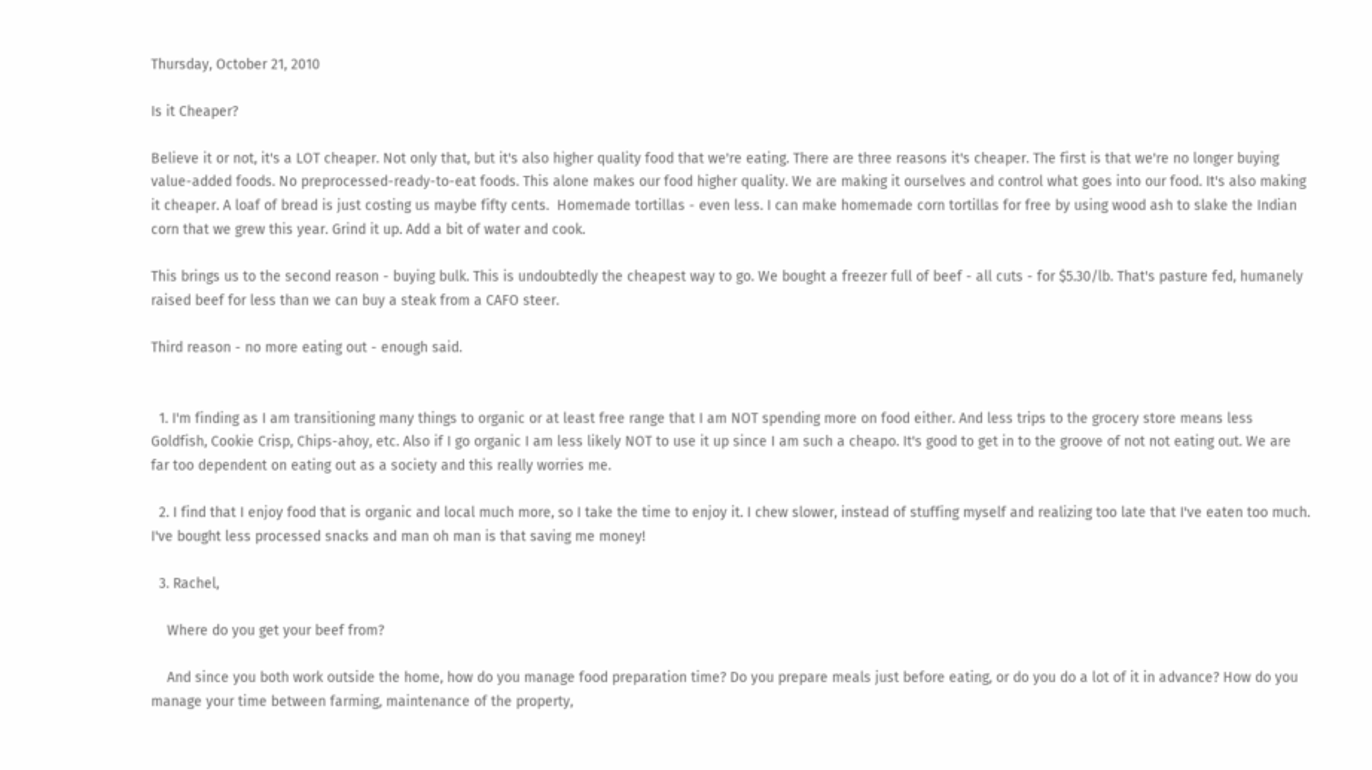Thursday, October 21, 2010

Is it Cheaper?

Believe it or not, it's a LOT cheaper. Not only that, but it's also higher quality food that we're eating. There are three reasons it's cheaper. The first is that we're no longer buying value-added foods. No preprocessed-ready-to-eat foods. This alone makes our food higher quality. We are making it ourselves and control what goes into our food. It's also making it cheaper. A loaf of bread is just costing us maybe fifty cents.  Homemade tortillas - even less. I can make homemade corn tortillas for free by using wood ash to slake the Indian corn that we grew this year. Grind it up. Add a bit of water and cook.

This brings us to the second reason - buying bulk. This is undoubtedly the cheapest way to go. We bought a freezer full of beef - all cuts - for $5.30/lb. That's pasture fed, humanely raised beef for less than we can buy a steak from a CAFO steer.

Third reason - no more eating out - enough said.


  1. I'm finding as I am transitioning many things to organic or at least free range that I am NOT spending more on food either. And less trips to the grocery store means less Goldfish, Cookie Crisp, Chips-ahoy, etc. Also if I go organic I am less likely NOT to use it up since I am such a cheapo. It's good to get in to the groove of not not eating out. We are far too dependent on eating out as a society and this really worries me.

  2. I find that I enjoy food that is organic and local much more, so I take the time to enjoy it. I chew slower, instead of stuffing myself and realizing too late that I've eaten too much. I've bought less processed snacks and man oh man is that saving me money!

  3. Rachel,

    Where do you get your beef from?

    And since you both work outside the home, how do you manage food preparation time? Do you prepare meals just before eating, or do you do a lot of it in advance? How do you manage your time between farming, maintenance of the property,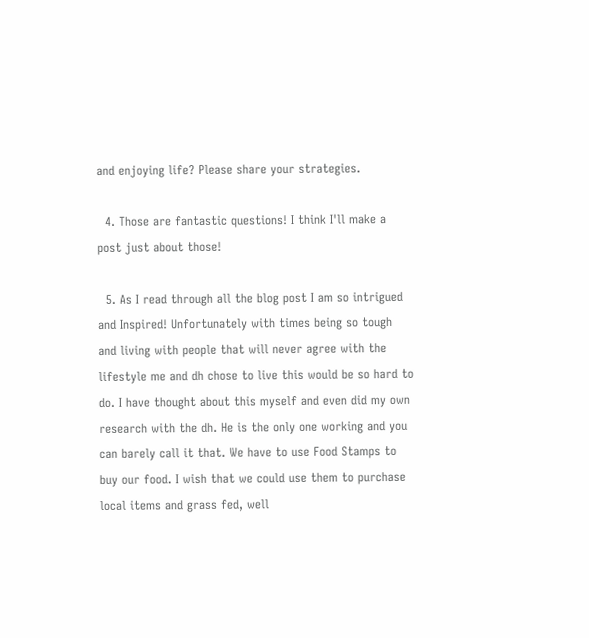and enjoying life? Please share your strategies.

  4. Those are fantastic questions! I think I'll make a post just about those!

  5. As I read through all the blog post I am so intrigued and Inspired! Unfortunately with times being so tough and living with people that will never agree with the lifestyle me and dh chose to live this would be so hard to do. I have thought about this myself and even did my own research with the dh. He is the only one working and you can barely call it that. We have to use Food Stamps to buy our food. I wish that we could use them to purchase local items and grass fed, well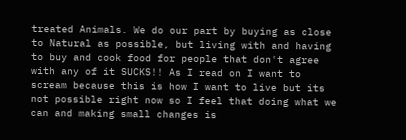treated Animals. We do our part by buying as close to Natural as possible, but living with and having to buy and cook food for people that don't agree with any of it SUCKS!! As I read on I want to scream because this is how I want to live but its not possible right now so I feel that doing what we can and making small changes is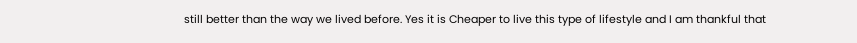still better than the way we lived before. Yes it is Cheaper to live this type of lifestyle and I am thankful that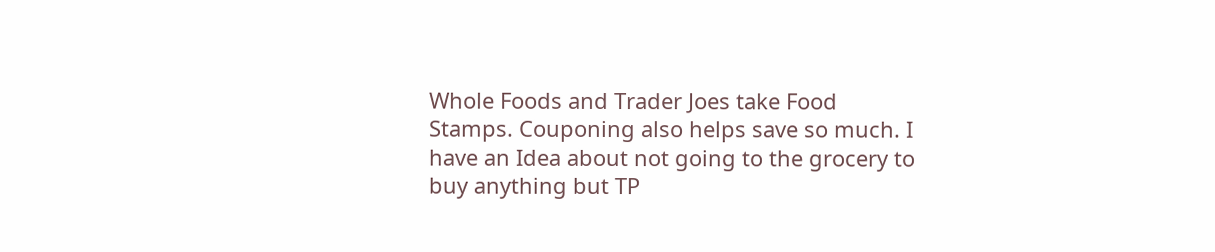Whole Foods and Trader Joes take Food Stamps. Couponing also helps save so much. I have an Idea about not going to the grocery to buy anything but TP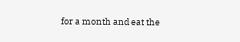for a month and eat the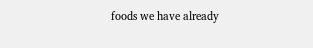foods we have already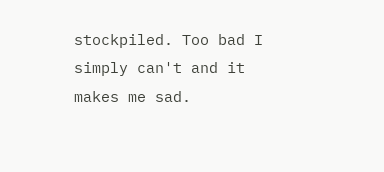stockpiled. Too bad I simply can't and it makes me sad.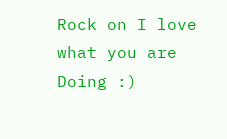Rock on I love what you are Doing :)